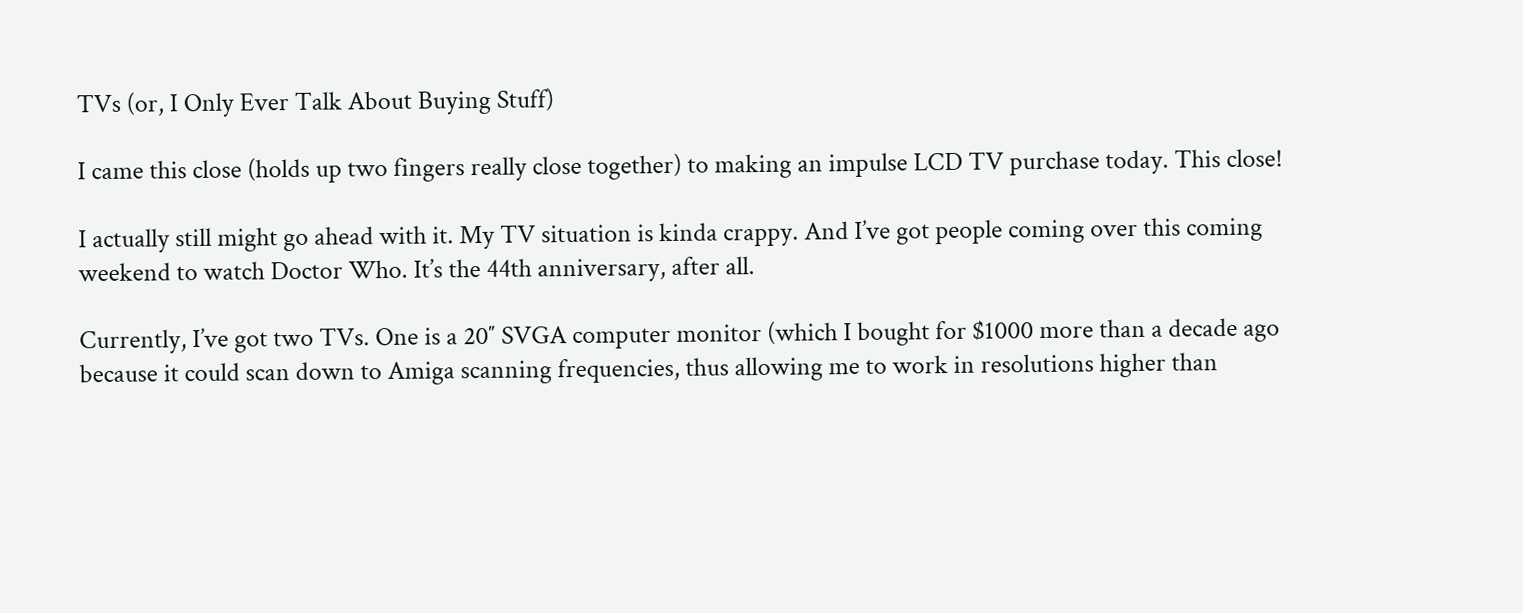TVs (or, I Only Ever Talk About Buying Stuff)

I came this close (holds up two fingers really close together) to making an impulse LCD TV purchase today. This close!

I actually still might go ahead with it. My TV situation is kinda crappy. And I’ve got people coming over this coming weekend to watch Doctor Who. It’s the 44th anniversary, after all.

Currently, I’ve got two TVs. One is a 20″ SVGA computer monitor (which I bought for $1000 more than a decade ago because it could scan down to Amiga scanning frequencies, thus allowing me to work in resolutions higher than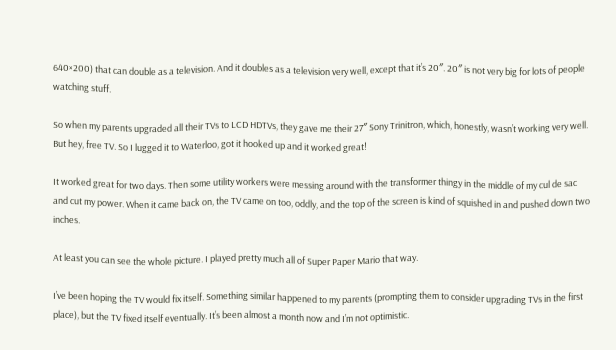640×200) that can double as a television. And it doubles as a television very well, except that it’s 20″. 20″ is not very big for lots of people watching stuff.

So when my parents upgraded all their TVs to LCD HDTVs, they gave me their 27″ Sony Trinitron, which, honestly, wasn’t working very well. But hey, free TV. So I lugged it to Waterloo, got it hooked up and it worked great!

It worked great for two days. Then some utility workers were messing around with the transformer thingy in the middle of my cul de sac and cut my power. When it came back on, the TV came on too, oddly, and the top of the screen is kind of squished in and pushed down two inches.

At least you can see the whole picture. I played pretty much all of Super Paper Mario that way.

I’ve been hoping the TV would fix itself. Something similar happened to my parents (prompting them to consider upgrading TVs in the first place), but the TV fixed itself eventually. It’s been almost a month now and I’m not optimistic.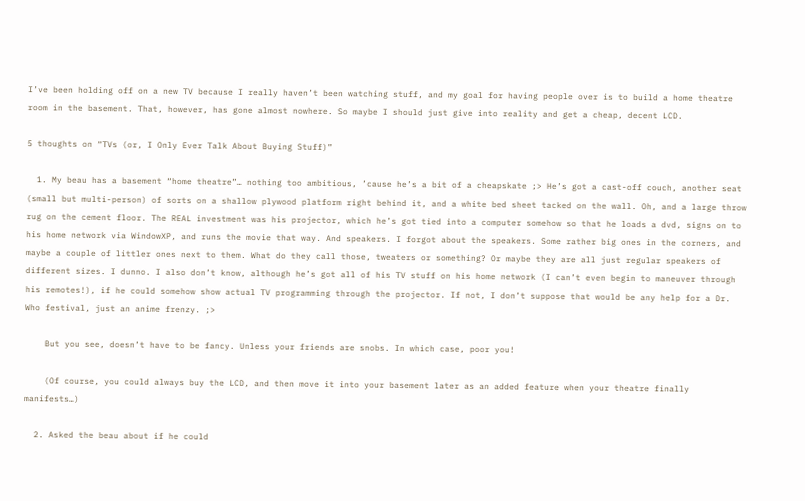I’ve been holding off on a new TV because I really haven’t been watching stuff, and my goal for having people over is to build a home theatre room in the basement. That, however, has gone almost nowhere. So maybe I should just give into reality and get a cheap, decent LCD.

5 thoughts on “TVs (or, I Only Ever Talk About Buying Stuff)”

  1. My beau has a basement “home theatre”… nothing too ambitious, ’cause he’s a bit of a cheapskate ;> He’s got a cast-off couch, another seat (small but multi-person) of sorts on a shallow plywood platform right behind it, and a white bed sheet tacked on the wall. Oh, and a large throw rug on the cement floor. The REAL investment was his projector, which he’s got tied into a computer somehow so that he loads a dvd, signs on to his home network via WindowXP, and runs the movie that way. And speakers. I forgot about the speakers. Some rather big ones in the corners, and maybe a couple of littler ones next to them. What do they call those, tweaters or something? Or maybe they are all just regular speakers of different sizes. I dunno. I also don’t know, although he’s got all of his TV stuff on his home network (I can’t even begin to maneuver through his remotes!), if he could somehow show actual TV programming through the projector. If not, I don’t suppose that would be any help for a Dr. Who festival, just an anime frenzy. ;>

    But you see, doesn’t have to be fancy. Unless your friends are snobs. In which case, poor you!

    (Of course, you could always buy the LCD, and then move it into your basement later as an added feature when your theatre finally manifests…)

  2. Asked the beau about if he could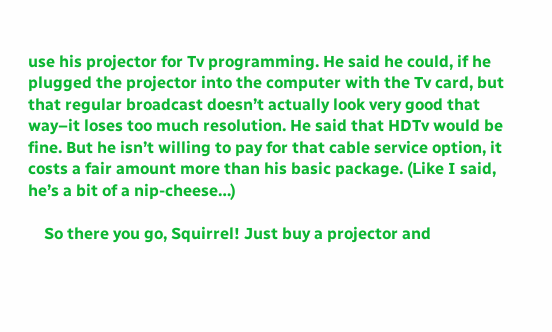use his projector for Tv programming. He said he could, if he plugged the projector into the computer with the Tv card, but that regular broadcast doesn’t actually look very good that way–it loses too much resolution. He said that HDTv would be fine. But he isn’t willing to pay for that cable service option, it costs a fair amount more than his basic package. (Like I said, he’s a bit of a nip-cheese…)

    So there you go, Squirrel! Just buy a projector and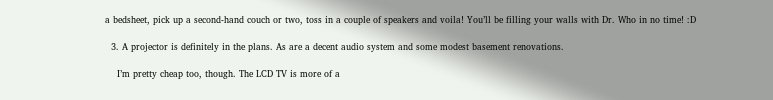a bedsheet, pick up a second-hand couch or two, toss in a couple of speakers and voila! You’ll be filling your walls with Dr. Who in no time! :D

  3. A projector is definitely in the plans. As are a decent audio system and some modest basement renovations.

    I’m pretty cheap too, though. The LCD TV is more of a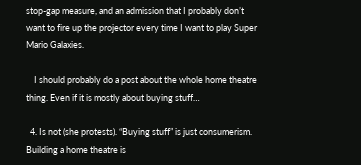stop-gap measure, and an admission that I probably don’t want to fire up the projector every time I want to play Super Mario Galaxies.

    I should probably do a post about the whole home theatre thing. Even if it is mostly about buying stuff…

  4. Is not (she protests). “Buying stuff” is just consumerism. Building a home theatre is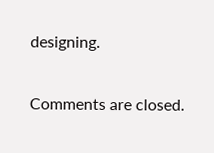designing.


Comments are closed.